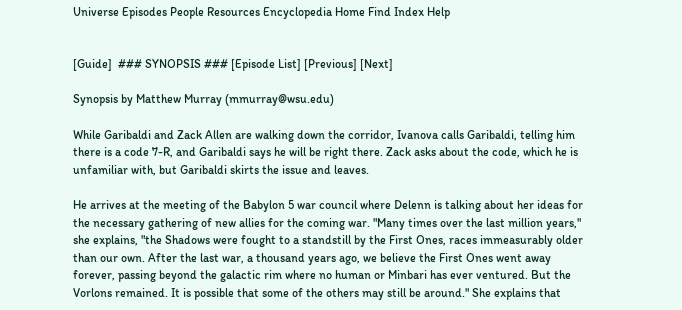Universe Episodes People Resources Encyclopedia Home Find Index Help


[Guide]  ### SYNOPSIS ### [Episode List] [Previous] [Next]

Synopsis by Matthew Murray (mmurray@wsu.edu)

While Garibaldi and Zack Allen are walking down the corridor, Ivanova calls Garibaldi, telling him there is a code 7-R, and Garibaldi says he will be right there. Zack asks about the code, which he is unfamiliar with, but Garibaldi skirts the issue and leaves.

He arrives at the meeting of the Babylon 5 war council where Delenn is talking about her ideas for the necessary gathering of new allies for the coming war. "Many times over the last million years," she explains, "the Shadows were fought to a standstill by the First Ones, races immeasurably older than our own. After the last war, a thousand years ago, we believe the First Ones went away forever, passing beyond the galactic rim where no human or Minbari has ever ventured. But the Vorlons remained. It is possible that some of the others may still be around." She explains that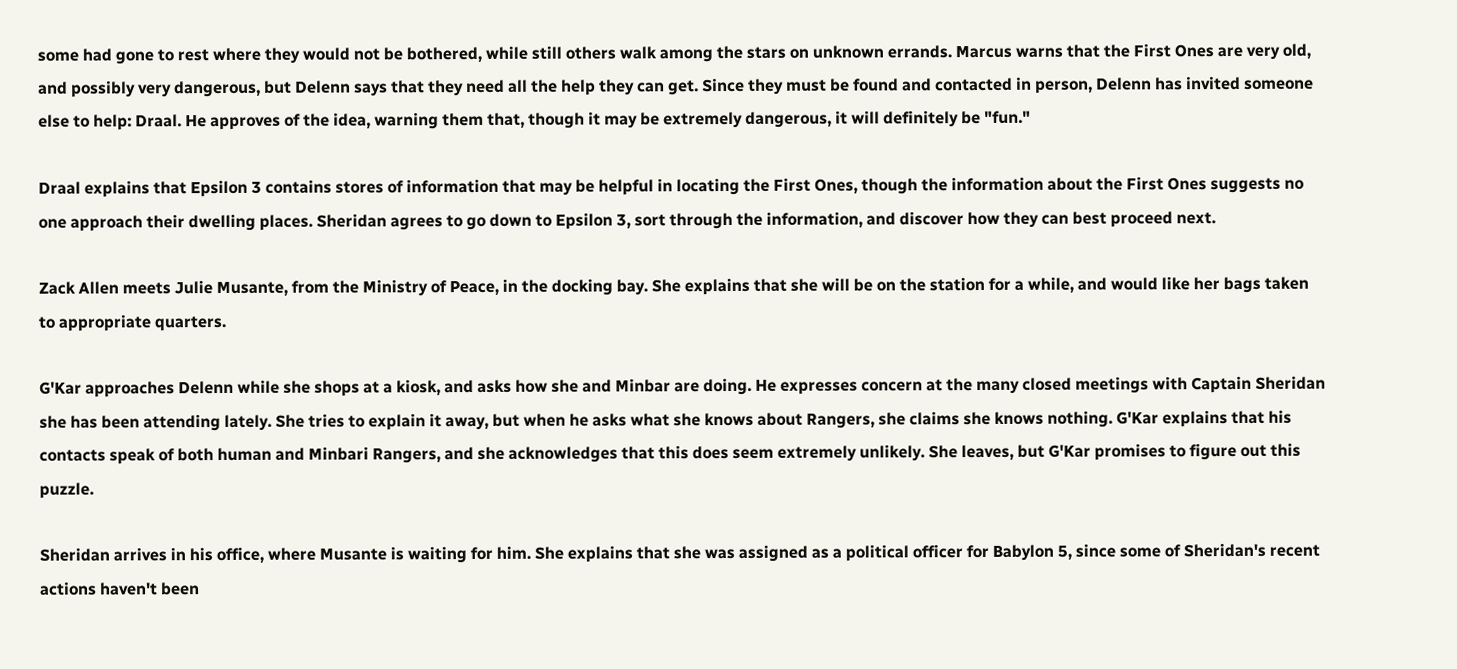some had gone to rest where they would not be bothered, while still others walk among the stars on unknown errands. Marcus warns that the First Ones are very old, and possibly very dangerous, but Delenn says that they need all the help they can get. Since they must be found and contacted in person, Delenn has invited someone else to help: Draal. He approves of the idea, warning them that, though it may be extremely dangerous, it will definitely be "fun."

Draal explains that Epsilon 3 contains stores of information that may be helpful in locating the First Ones, though the information about the First Ones suggests no one approach their dwelling places. Sheridan agrees to go down to Epsilon 3, sort through the information, and discover how they can best proceed next.

Zack Allen meets Julie Musante, from the Ministry of Peace, in the docking bay. She explains that she will be on the station for a while, and would like her bags taken to appropriate quarters.

G'Kar approaches Delenn while she shops at a kiosk, and asks how she and Minbar are doing. He expresses concern at the many closed meetings with Captain Sheridan she has been attending lately. She tries to explain it away, but when he asks what she knows about Rangers, she claims she knows nothing. G'Kar explains that his contacts speak of both human and Minbari Rangers, and she acknowledges that this does seem extremely unlikely. She leaves, but G'Kar promises to figure out this puzzle.

Sheridan arrives in his office, where Musante is waiting for him. She explains that she was assigned as a political officer for Babylon 5, since some of Sheridan's recent actions haven't been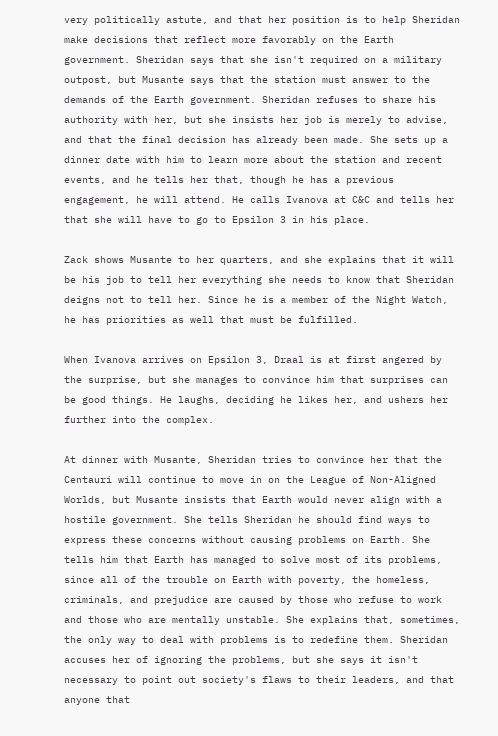very politically astute, and that her position is to help Sheridan make decisions that reflect more favorably on the Earth government. Sheridan says that she isn't required on a military outpost, but Musante says that the station must answer to the demands of the Earth government. Sheridan refuses to share his authority with her, but she insists her job is merely to advise, and that the final decision has already been made. She sets up a dinner date with him to learn more about the station and recent events, and he tells her that, though he has a previous engagement, he will attend. He calls Ivanova at C&C and tells her that she will have to go to Epsilon 3 in his place.

Zack shows Musante to her quarters, and she explains that it will be his job to tell her everything she needs to know that Sheridan deigns not to tell her. Since he is a member of the Night Watch, he has priorities as well that must be fulfilled.

When Ivanova arrives on Epsilon 3, Draal is at first angered by the surprise, but she manages to convince him that surprises can be good things. He laughs, deciding he likes her, and ushers her further into the complex.

At dinner with Musante, Sheridan tries to convince her that the Centauri will continue to move in on the League of Non-Aligned Worlds, but Musante insists that Earth would never align with a hostile government. She tells Sheridan he should find ways to express these concerns without causing problems on Earth. She tells him that Earth has managed to solve most of its problems, since all of the trouble on Earth with poverty, the homeless, criminals, and prejudice are caused by those who refuse to work and those who are mentally unstable. She explains that, sometimes, the only way to deal with problems is to redefine them. Sheridan accuses her of ignoring the problems, but she says it isn't necessary to point out society's flaws to their leaders, and that anyone that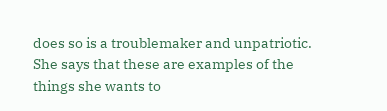does so is a troublemaker and unpatriotic. She says that these are examples of the things she wants to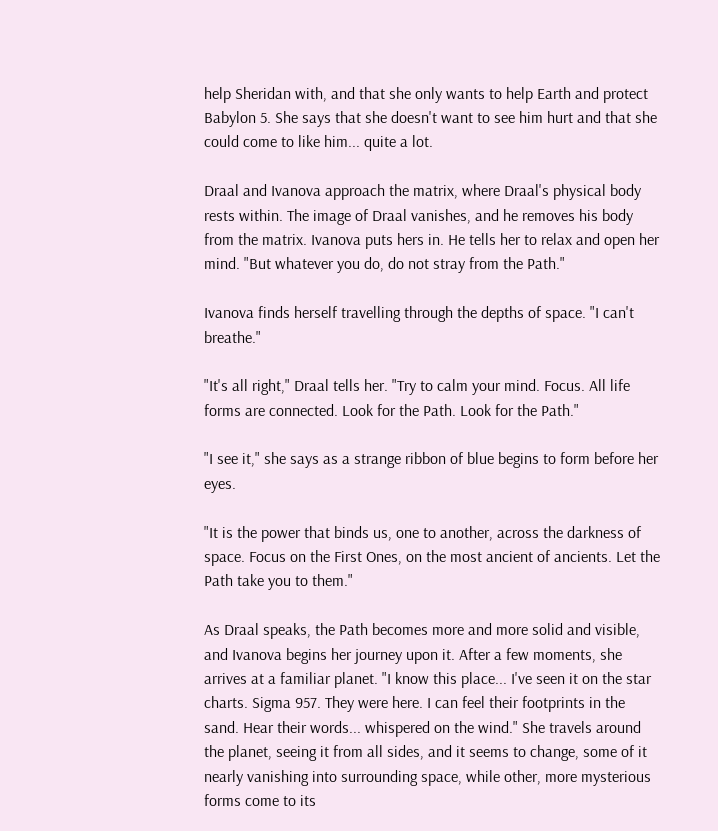help Sheridan with, and that she only wants to help Earth and protect Babylon 5. She says that she doesn't want to see him hurt and that she could come to like him... quite a lot.

Draal and Ivanova approach the matrix, where Draal's physical body rests within. The image of Draal vanishes, and he removes his body from the matrix. Ivanova puts hers in. He tells her to relax and open her mind. "But whatever you do, do not stray from the Path."

Ivanova finds herself travelling through the depths of space. "I can't breathe."

"It's all right," Draal tells her. "Try to calm your mind. Focus. All life forms are connected. Look for the Path. Look for the Path."

"I see it," she says as a strange ribbon of blue begins to form before her eyes.

"It is the power that binds us, one to another, across the darkness of space. Focus on the First Ones, on the most ancient of ancients. Let the Path take you to them."

As Draal speaks, the Path becomes more and more solid and visible, and Ivanova begins her journey upon it. After a few moments, she arrives at a familiar planet. "I know this place... I've seen it on the star charts. Sigma 957. They were here. I can feel their footprints in the sand. Hear their words... whispered on the wind." She travels around the planet, seeing it from all sides, and it seems to change, some of it nearly vanishing into surrounding space, while other, more mysterious forms come to its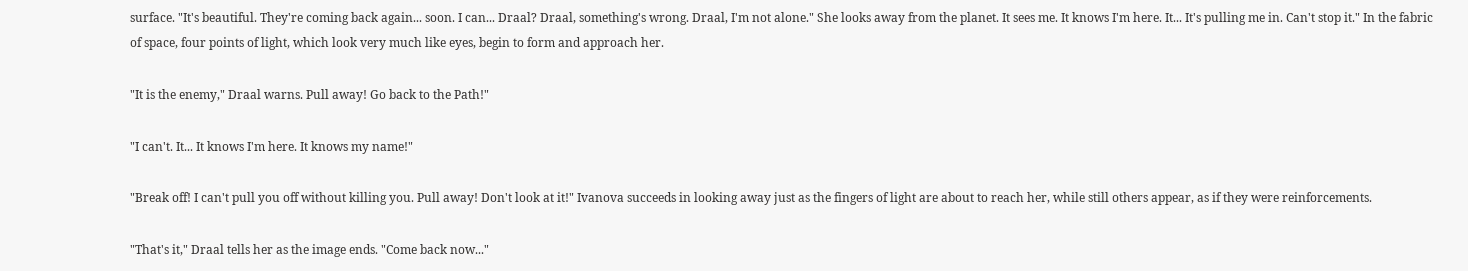surface. "It's beautiful. They're coming back again... soon. I can... Draal? Draal, something's wrong. Draal, I'm not alone." She looks away from the planet. It sees me. It knows I'm here. It... It's pulling me in. Can't stop it." In the fabric of space, four points of light, which look very much like eyes, begin to form and approach her.

"It is the enemy," Draal warns. Pull away! Go back to the Path!"

"I can't. It... It knows I'm here. It knows my name!"

"Break off! I can't pull you off without killing you. Pull away! Don't look at it!" Ivanova succeeds in looking away just as the fingers of light are about to reach her, while still others appear, as if they were reinforcements.

"That's it," Draal tells her as the image ends. "Come back now..."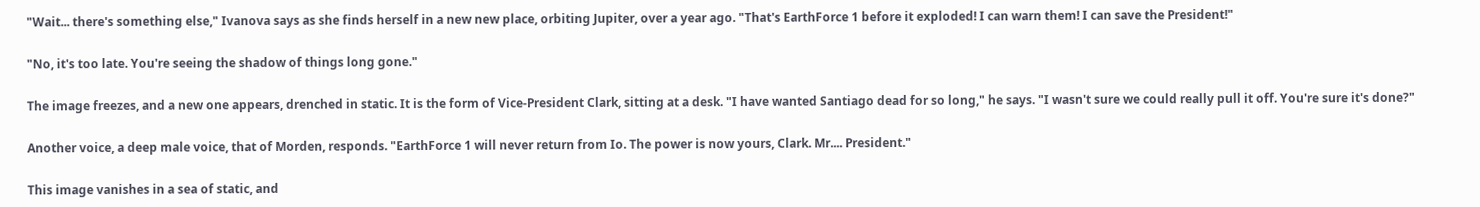"Wait... there's something else," Ivanova says as she finds herself in a new new place, orbiting Jupiter, over a year ago. "That's EarthForce 1 before it exploded! I can warn them! I can save the President!"

"No, it's too late. You're seeing the shadow of things long gone."

The image freezes, and a new one appears, drenched in static. It is the form of Vice-President Clark, sitting at a desk. "I have wanted Santiago dead for so long," he says. "I wasn't sure we could really pull it off. You're sure it's done?"

Another voice, a deep male voice, that of Morden, responds. "EarthForce 1 will never return from Io. The power is now yours, Clark. Mr.... President."

This image vanishes in a sea of static, and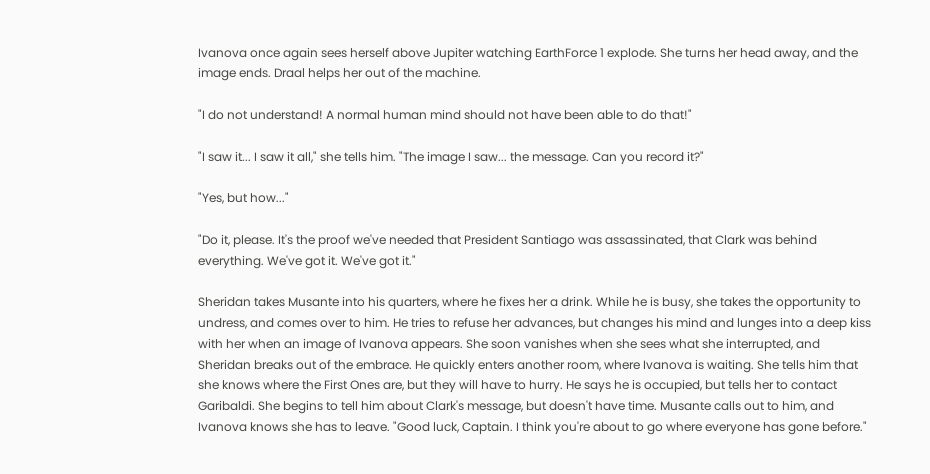Ivanova once again sees herself above Jupiter watching EarthForce 1 explode. She turns her head away, and the image ends. Draal helps her out of the machine.

"I do not understand! A normal human mind should not have been able to do that!"

"I saw it... I saw it all," she tells him. "The image I saw... the message. Can you record it?"

"Yes, but how..."

"Do it, please. It's the proof we've needed that President Santiago was assassinated, that Clark was behind everything. We've got it. We've got it."

Sheridan takes Musante into his quarters, where he fixes her a drink. While he is busy, she takes the opportunity to undress, and comes over to him. He tries to refuse her advances, but changes his mind and lunges into a deep kiss with her when an image of Ivanova appears. She soon vanishes when she sees what she interrupted, and Sheridan breaks out of the embrace. He quickly enters another room, where Ivanova is waiting. She tells him that she knows where the First Ones are, but they will have to hurry. He says he is occupied, but tells her to contact Garibaldi. She begins to tell him about Clark's message, but doesn't have time. Musante calls out to him, and Ivanova knows she has to leave. "Good luck, Captain. I think you're about to go where everyone has gone before."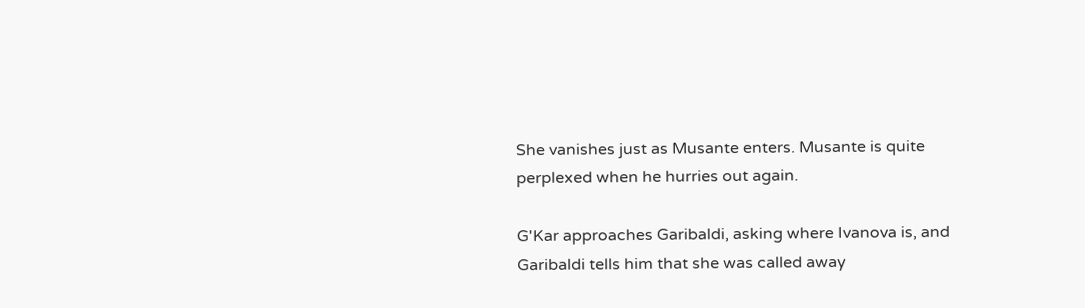She vanishes just as Musante enters. Musante is quite perplexed when he hurries out again.

G'Kar approaches Garibaldi, asking where Ivanova is, and Garibaldi tells him that she was called away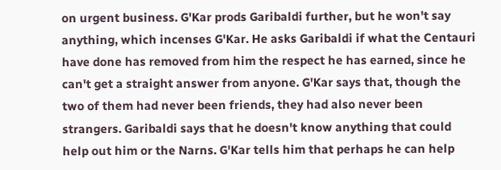on urgent business. G'Kar prods Garibaldi further, but he won't say anything, which incenses G'Kar. He asks Garibaldi if what the Centauri have done has removed from him the respect he has earned, since he can't get a straight answer from anyone. G'Kar says that, though the two of them had never been friends, they had also never been strangers. Garibaldi says that he doesn't know anything that could help out him or the Narns. G'Kar tells him that perhaps he can help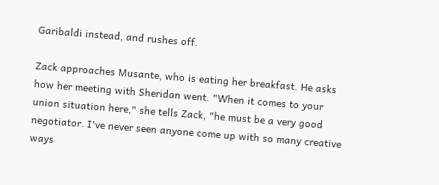Garibaldi instead, and rushes off.

Zack approaches Musante, who is eating her breakfast. He asks how her meeting with Sheridan went. "When it comes to your union situation here," she tells Zack, "he must be a very good negotiator. I've never seen anyone come up with so many creative ways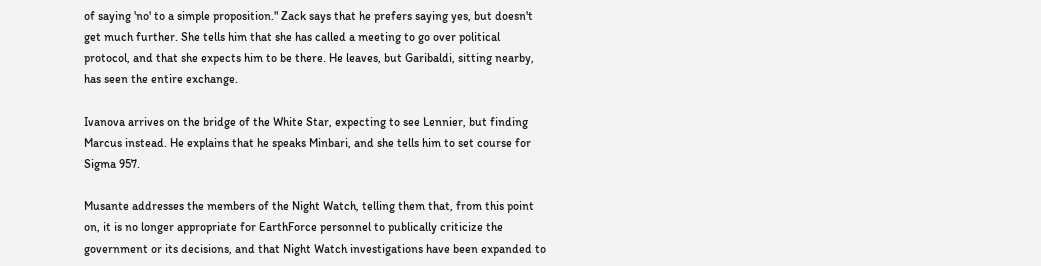of saying 'no' to a simple proposition." Zack says that he prefers saying yes, but doesn't get much further. She tells him that she has called a meeting to go over political protocol, and that she expects him to be there. He leaves, but Garibaldi, sitting nearby, has seen the entire exchange.

Ivanova arrives on the bridge of the White Star, expecting to see Lennier, but finding Marcus instead. He explains that he speaks Minbari, and she tells him to set course for Sigma 957.

Musante addresses the members of the Night Watch, telling them that, from this point on, it is no longer appropriate for EarthForce personnel to publically criticize the government or its decisions, and that Night Watch investigations have been expanded to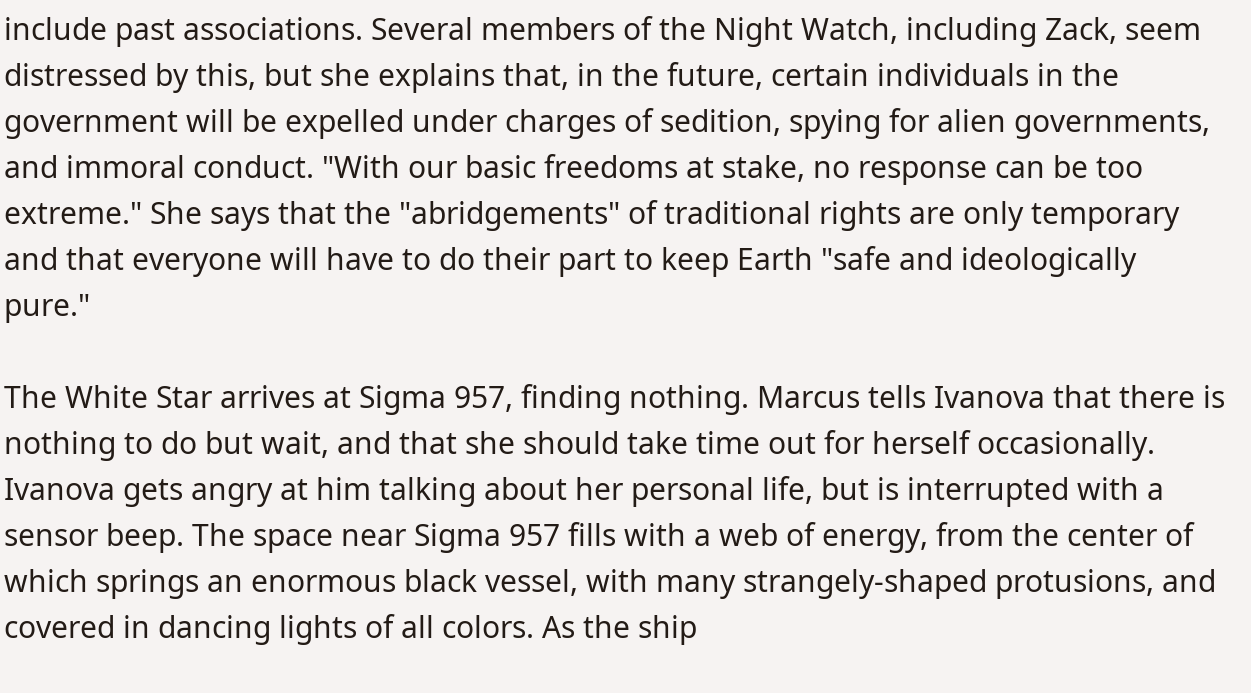include past associations. Several members of the Night Watch, including Zack, seem distressed by this, but she explains that, in the future, certain individuals in the government will be expelled under charges of sedition, spying for alien governments, and immoral conduct. "With our basic freedoms at stake, no response can be too extreme." She says that the "abridgements" of traditional rights are only temporary and that everyone will have to do their part to keep Earth "safe and ideologically pure."

The White Star arrives at Sigma 957, finding nothing. Marcus tells Ivanova that there is nothing to do but wait, and that she should take time out for herself occasionally. Ivanova gets angry at him talking about her personal life, but is interrupted with a sensor beep. The space near Sigma 957 fills with a web of energy, from the center of which springs an enormous black vessel, with many strangely-shaped protusions, and covered in dancing lights of all colors. As the ship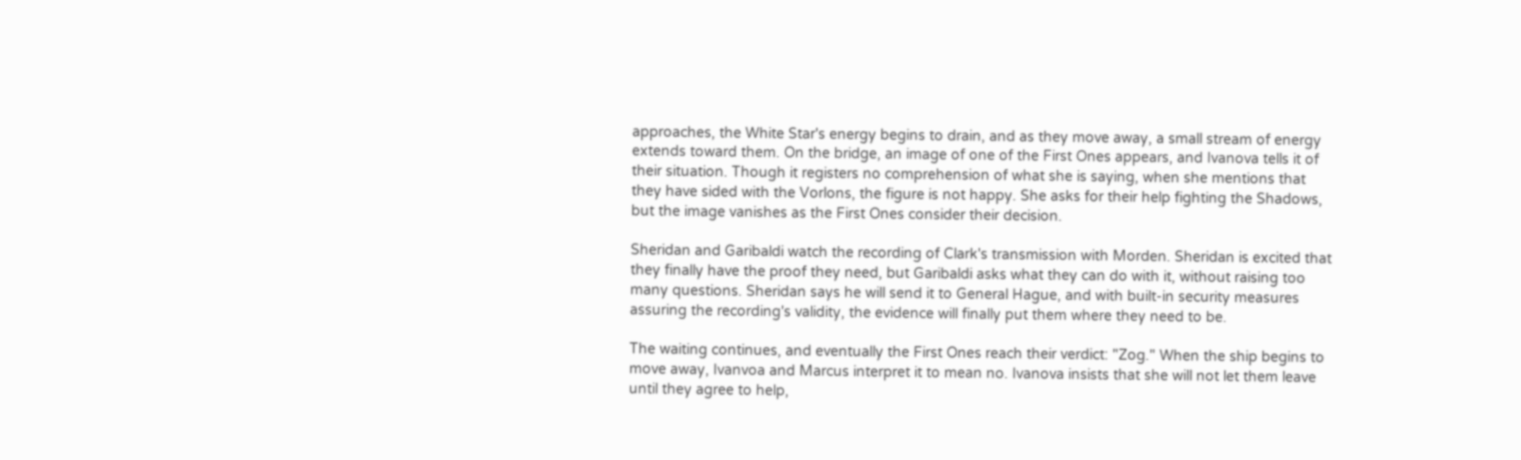approaches, the White Star's energy begins to drain, and as they move away, a small stream of energy extends toward them. On the bridge, an image of one of the First Ones appears, and Ivanova tells it of their situation. Though it registers no comprehension of what she is saying, when she mentions that they have sided with the Vorlons, the figure is not happy. She asks for their help fighting the Shadows, but the image vanishes as the First Ones consider their decision.

Sheridan and Garibaldi watch the recording of Clark's transmission with Morden. Sheridan is excited that they finally have the proof they need, but Garibaldi asks what they can do with it, without raising too many questions. Sheridan says he will send it to General Hague, and with built-in security measures assuring the recording's validity, the evidence will finally put them where they need to be.

The waiting continues, and eventually the First Ones reach their verdict: "Zog." When the ship begins to move away, Ivanvoa and Marcus interpret it to mean no. Ivanova insists that she will not let them leave until they agree to help,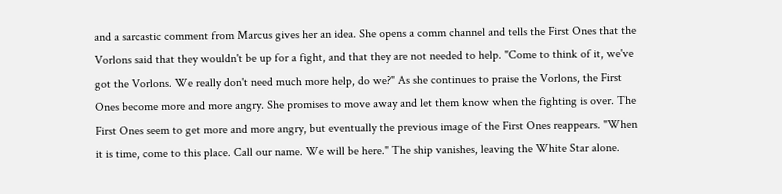and a sarcastic comment from Marcus gives her an idea. She opens a comm channel and tells the First Ones that the Vorlons said that they wouldn't be up for a fight, and that they are not needed to help. "Come to think of it, we've got the Vorlons. We really don't need much more help, do we?" As she continues to praise the Vorlons, the First Ones become more and more angry. She promises to move away and let them know when the fighting is over. The First Ones seem to get more and more angry, but eventually the previous image of the First Ones reappears. "When it is time, come to this place. Call our name. We will be here." The ship vanishes, leaving the White Star alone.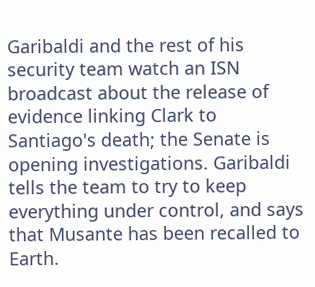Garibaldi and the rest of his security team watch an ISN broadcast about the release of evidence linking Clark to Santiago's death; the Senate is opening investigations. Garibaldi tells the team to try to keep everything under control, and says that Musante has been recalled to Earth.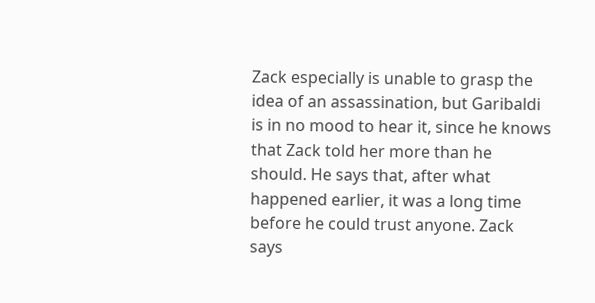Zack especially is unable to grasp the idea of an assassination, but Garibaldi is in no mood to hear it, since he knows that Zack told her more than he should. He says that, after what happened earlier, it was a long time before he could trust anyone. Zack says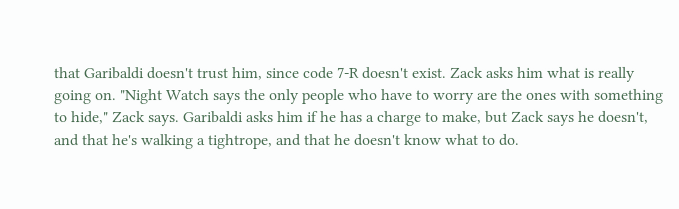that Garibaldi doesn't trust him, since code 7-R doesn't exist. Zack asks him what is really going on. "Night Watch says the only people who have to worry are the ones with something to hide," Zack says. Garibaldi asks him if he has a charge to make, but Zack says he doesn't, and that he's walking a tightrope, and that he doesn't know what to do.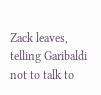Zack leaves, telling Garibaldi not to talk to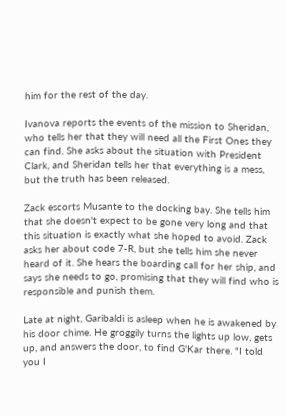him for the rest of the day.

Ivanova reports the events of the mission to Sheridan, who tells her that they will need all the First Ones they can find. She asks about the situation with President Clark, and Sheridan tells her that everything is a mess, but the truth has been released.

Zack escorts Musante to the docking bay. She tells him that she doesn't expect to be gone very long and that this situation is exactly what she hoped to avoid. Zack asks her about code 7-R, but she tells him she never heard of it. She hears the boarding call for her ship, and says she needs to go, promising that they will find who is responsible and punish them.

Late at night, Garibaldi is asleep when he is awakened by his door chime. He groggily turns the lights up low, gets up, and answers the door, to find G'Kar there. "I told you I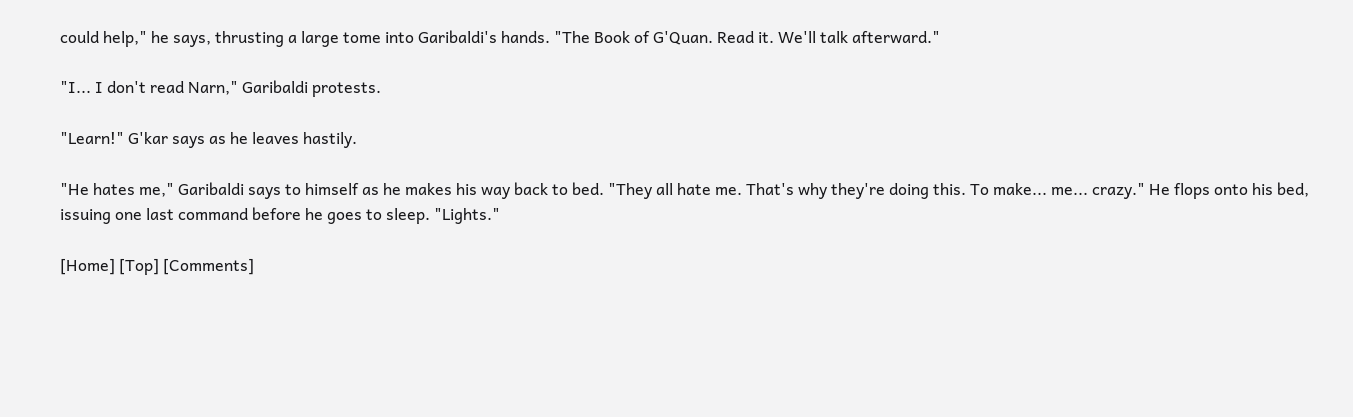could help," he says, thrusting a large tome into Garibaldi's hands. "The Book of G'Quan. Read it. We'll talk afterward."

"I... I don't read Narn," Garibaldi protests.

"Learn!" G'kar says as he leaves hastily.

"He hates me," Garibaldi says to himself as he makes his way back to bed. "They all hate me. That's why they're doing this. To make... me... crazy." He flops onto his bed, issuing one last command before he goes to sleep. "Lights."

[Home] [Top] [Comments]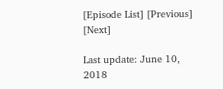[Episode List] [Previous] [Next]

Last update: June 10, 2018